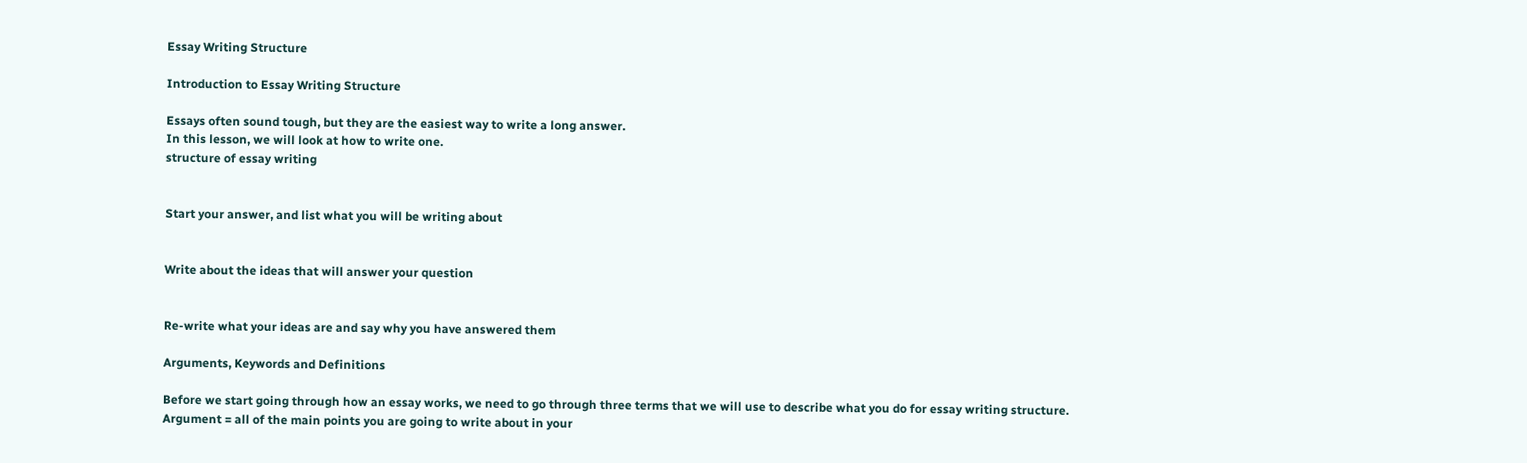Essay Writing Structure

Introduction to Essay Writing Structure

Essays often sound tough, but they are the easiest way to write a long answer.
In this lesson, we will look at how to write one.
structure of essay writing


Start your answer, and list what you will be writing about


Write about the ideas that will answer your question


Re-write what your ideas are and say why you have answered them

Arguments, Keywords and Definitions

Before we start going through how an essay works, we need to go through three terms that we will use to describe what you do for essay writing structure.
Argument = all of the main points you are going to write about in your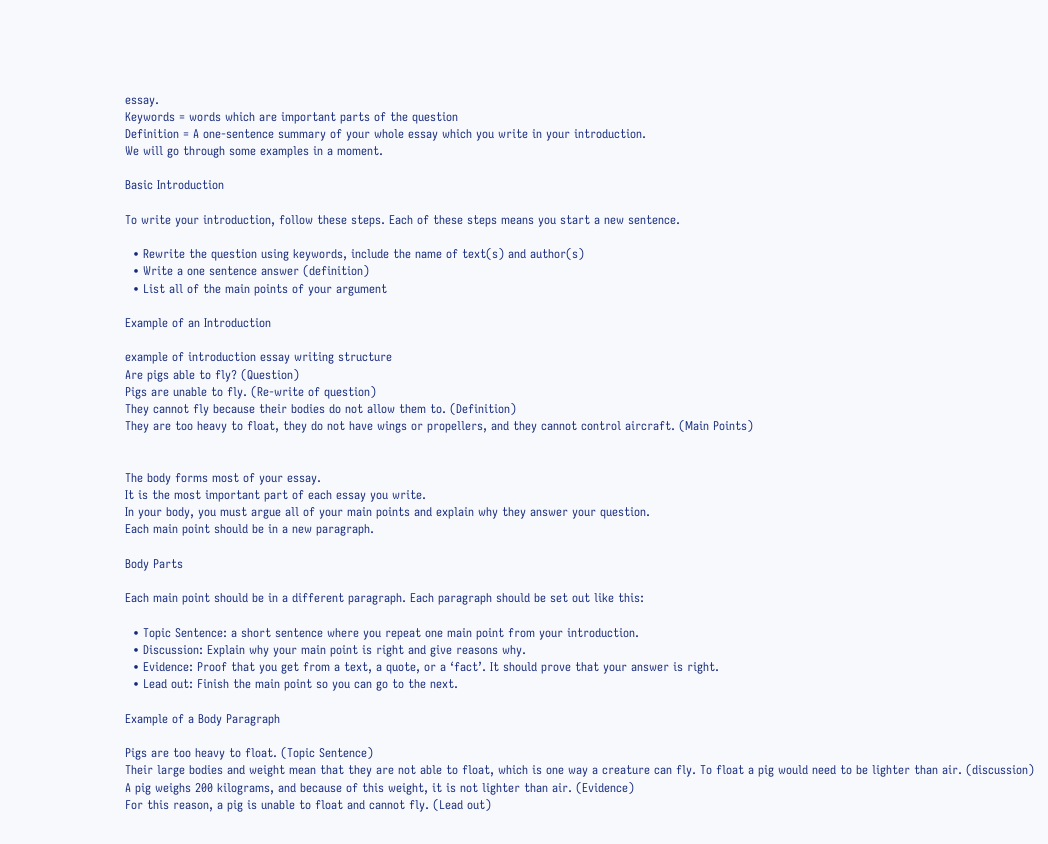essay.
Keywords = words which are important parts of the question
Definition = A one-sentence summary of your whole essay which you write in your introduction.
We will go through some examples in a moment.

Basic Introduction

To write your introduction, follow these steps. Each of these steps means you start a new sentence.

  • Rewrite the question using keywords, include the name of text(s) and author(s)
  • Write a one sentence answer (definition)
  • List all of the main points of your argument

Example of an Introduction

example of introduction essay writing structure
Are pigs able to fly? (Question)
Pigs are unable to fly. (Re-write of question)
They cannot fly because their bodies do not allow them to. (Definition)
They are too heavy to float, they do not have wings or propellers, and they cannot control aircraft. (Main Points)


The body forms most of your essay.
It is the most important part of each essay you write.
In your body, you must argue all of your main points and explain why they answer your question.
Each main point should be in a new paragraph.

Body Parts

Each main point should be in a different paragraph. Each paragraph should be set out like this:

  • Topic Sentence: a short sentence where you repeat one main point from your introduction.
  • Discussion: Explain why your main point is right and give reasons why.
  • Evidence: Proof that you get from a text, a quote, or a ‘fact’. It should prove that your answer is right.
  • Lead out: Finish the main point so you can go to the next.

Example of a Body Paragraph

Pigs are too heavy to float. (Topic Sentence)
Their large bodies and weight mean that they are not able to float, which is one way a creature can fly. To float a pig would need to be lighter than air. (discussion)
A pig weighs 200 kilograms, and because of this weight, it is not lighter than air. (Evidence)
For this reason, a pig is unable to float and cannot fly. (Lead out)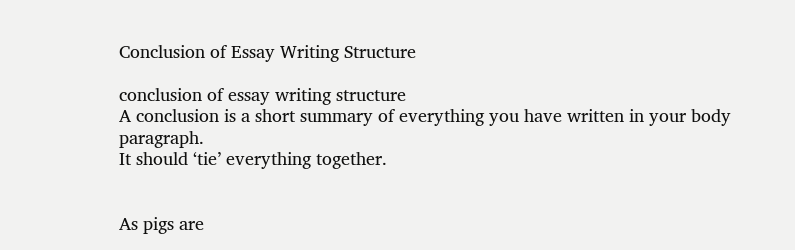Conclusion of Essay Writing Structure

conclusion of essay writing structure
A conclusion is a short summary of everything you have written in your body paragraph.
It should ‘tie’ everything together.


As pigs are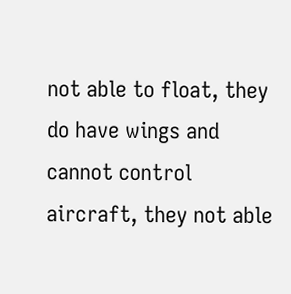not able to float, they do have wings and cannot control aircraft, they not able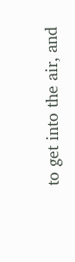to get into the air, and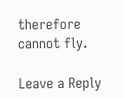therefore cannot fly.

Leave a Reply